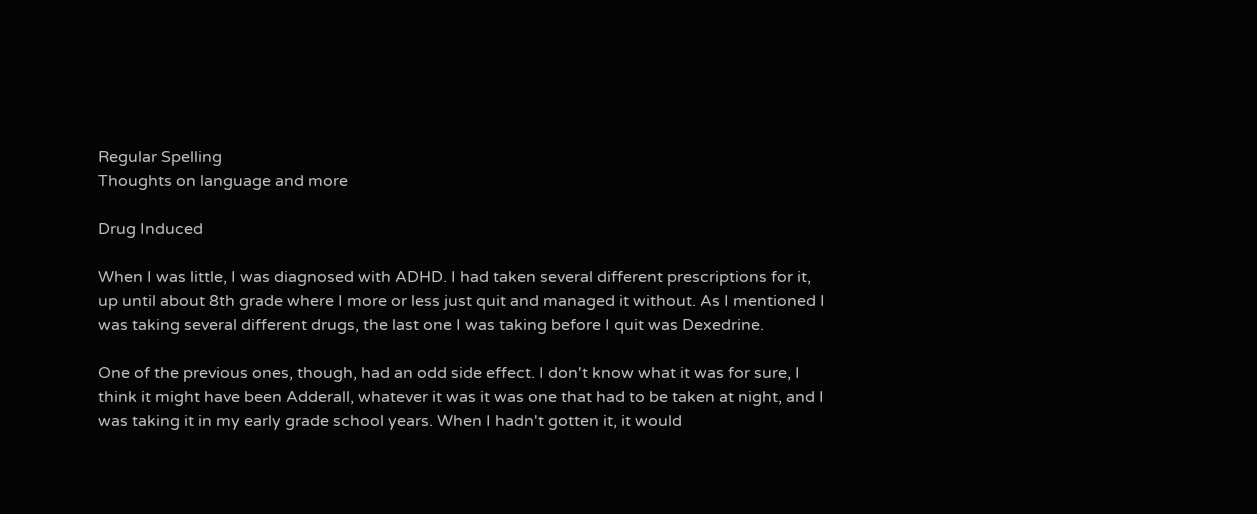Regular Spelling
Thoughts on language and more

Drug Induced

When I was little, I was diagnosed with ADHD. I had taken several different prescriptions for it, up until about 8th grade where I more or less just quit and managed it without. As I mentioned I was taking several different drugs, the last one I was taking before I quit was Dexedrine.

One of the previous ones, though, had an odd side effect. I don't know what it was for sure, I think it might have been Adderall, whatever it was it was one that had to be taken at night, and I was taking it in my early grade school years. When I hadn't gotten it, it would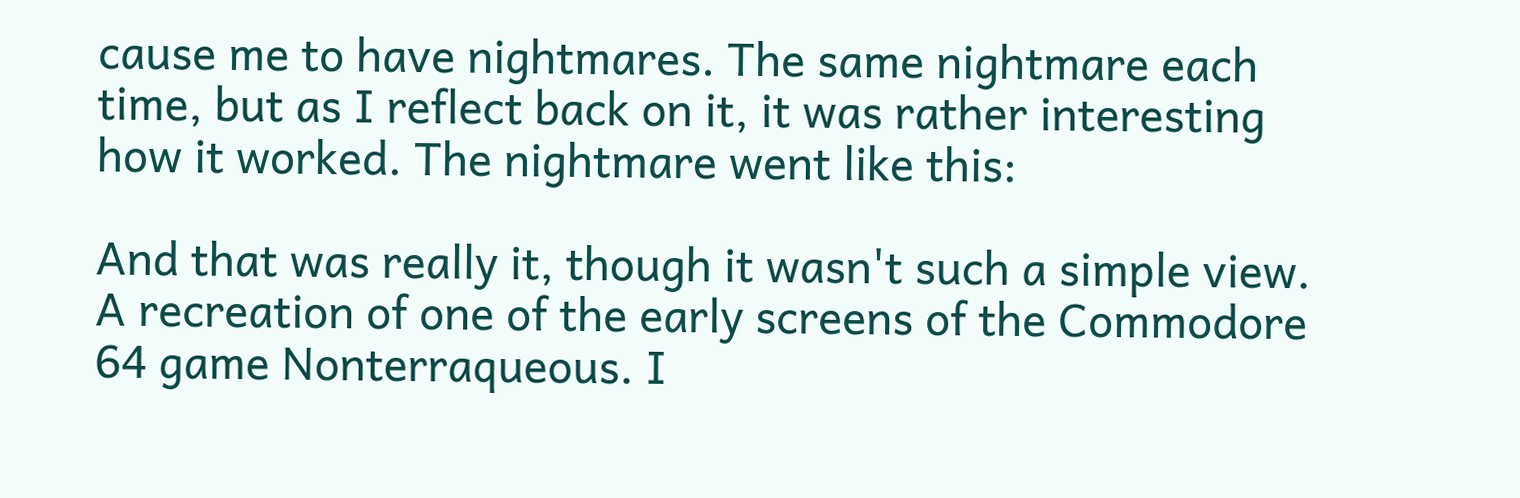cause me to have nightmares. The same nightmare each time, but as I reflect back on it, it was rather interesting how it worked. The nightmare went like this:

And that was really it, though it wasn't such a simple view. A recreation of one of the early screens of the Commodore 64 game Nonterraqueous. I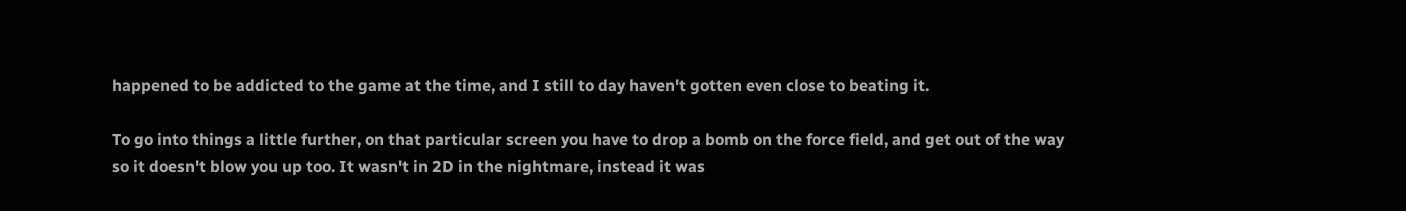happened to be addicted to the game at the time, and I still to day haven't gotten even close to beating it.

To go into things a little further, on that particular screen you have to drop a bomb on the force field, and get out of the way so it doesn't blow you up too. It wasn't in 2D in the nightmare, instead it was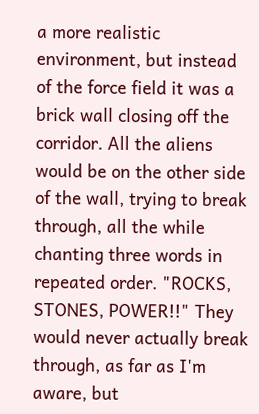a more realistic environment, but instead of the force field it was a brick wall closing off the corridor. All the aliens would be on the other side of the wall, trying to break through, all the while chanting three words in repeated order. "ROCKS, STONES, POWER!!" They would never actually break through, as far as I'm aware, but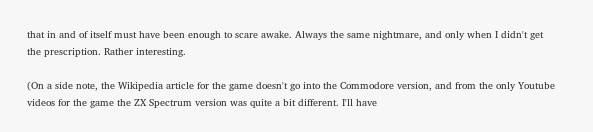that in and of itself must have been enough to scare awake. Always the same nightmare, and only when I didn't get the prescription. Rather interesting.

(On a side note, the Wikipedia article for the game doesn't go into the Commodore version, and from the only Youtube videos for the game the ZX Spectrum version was quite a bit different. I'll have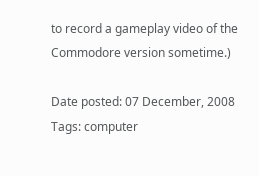to record a gameplay video of the Commodore version sometime.)

Date posted: 07 December, 2008
Tags: computer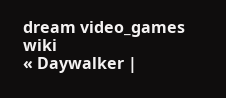dream video_games wiki
« Daywalker |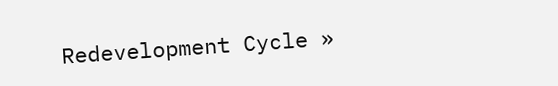Redevelopment Cycle »